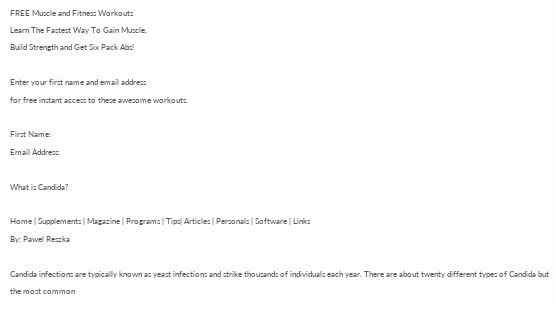FREE Muscle and Fitness Workouts
Learn The Fastest Way To Gain Muscle,
Build Strength and Get Six Pack Abs!

Enter your first name and email address
for free instant access to these awesome workouts.

First Name:
Email Address:

What is Candida?

Home | Supplements | Magazine | Programs | Tips| Articles | Personals | Software | Links
By: Pawel Reszka

Candida infections are typically known as yeast infections and strike thousands of individuals each year. There are about twenty different types of Candida but the most common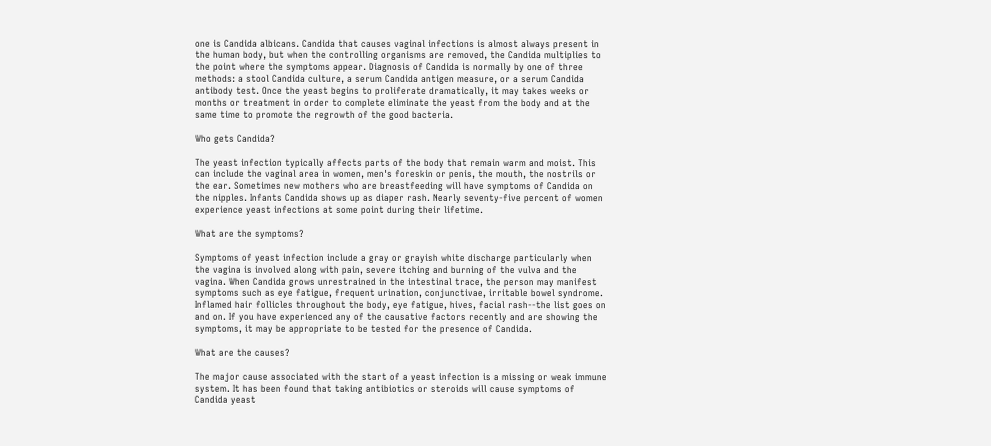one is Candida albicans. Candida that causes vaginal infections is almost always present in the human body, but when the controlling organisms are removed, the Candida multiplies to the point where the symptoms appear. Diagnosis of Candida is normally by one of three methods: a stool Candida culture, a serum Candida antigen measure, or a serum Candida antibody test. Once the yeast begins to proliferate dramatically, it may takes weeks or months or treatment in order to complete eliminate the yeast from the body and at the same time to promote the regrowth of the good bacteria.

Who gets Candida?

The yeast infection typically affects parts of the body that remain warm and moist. This can include the vaginal area in women, men's foreskin or penis, the mouth, the nostrils or the ear. Sometimes new mothers who are breastfeeding will have symptoms of Candida on the nipples. Infants Candida shows up as diaper rash. Nearly seventy-five percent of women experience yeast infections at some point during their lifetime.

What are the symptoms?

Symptoms of yeast infection include a gray or grayish white discharge particularly when the vagina is involved along with pain, severe itching and burning of the vulva and the vagina. When Candida grows unrestrained in the intestinal trace, the person may manifest symptoms such as eye fatigue, frequent urination, conjunctivae, irritable bowel syndrome. Inflamed hair follicles throughout the body, eye fatigue, hives, facial rash--the list goes on and on. If you have experienced any of the causative factors recently and are showing the symptoms, it may be appropriate to be tested for the presence of Candida.

What are the causes?

The major cause associated with the start of a yeast infection is a missing or weak immune system. It has been found that taking antibiotics or steroids will cause symptoms of Candida yeast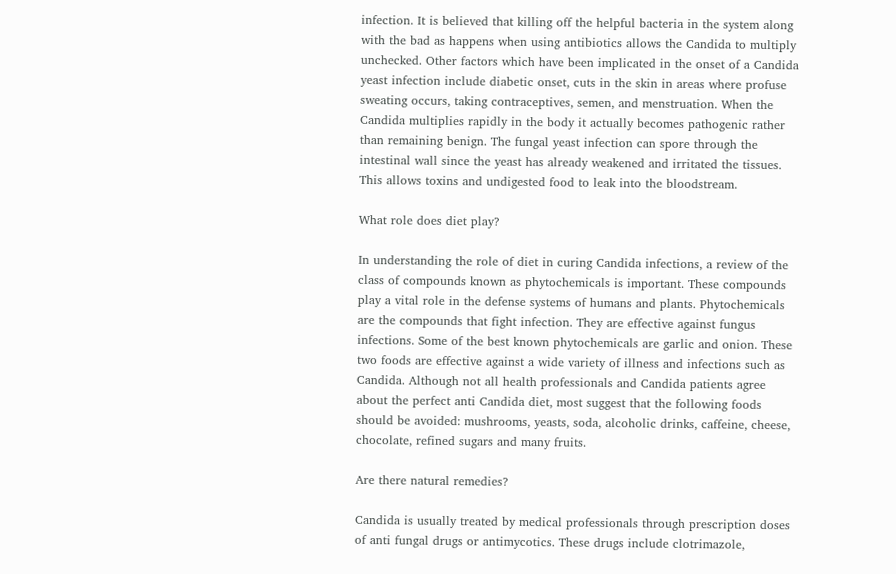infection. It is believed that killing off the helpful bacteria in the system along with the bad as happens when using antibiotics allows the Candida to multiply unchecked. Other factors which have been implicated in the onset of a Candida yeast infection include diabetic onset, cuts in the skin in areas where profuse sweating occurs, taking contraceptives, semen, and menstruation. When the Candida multiplies rapidly in the body it actually becomes pathogenic rather than remaining benign. The fungal yeast infection can spore through the intestinal wall since the yeast has already weakened and irritated the tissues. This allows toxins and undigested food to leak into the bloodstream.

What role does diet play?

In understanding the role of diet in curing Candida infections, a review of the class of compounds known as phytochemicals is important. These compounds play a vital role in the defense systems of humans and plants. Phytochemicals are the compounds that fight infection. They are effective against fungus infections. Some of the best known phytochemicals are garlic and onion. These two foods are effective against a wide variety of illness and infections such as Candida. Although not all health professionals and Candida patients agree about the perfect anti Candida diet, most suggest that the following foods should be avoided: mushrooms, yeasts, soda, alcoholic drinks, caffeine, cheese, chocolate, refined sugars and many fruits.

Are there natural remedies?

Candida is usually treated by medical professionals through prescription doses of anti fungal drugs or antimycotics. These drugs include clotrimazole,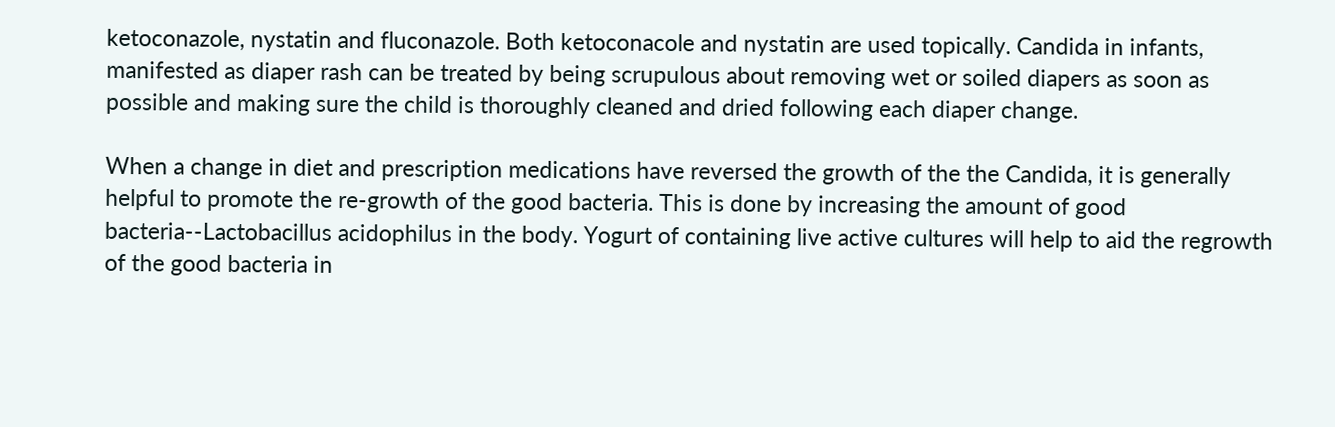ketoconazole, nystatin and fluconazole. Both ketoconacole and nystatin are used topically. Candida in infants, manifested as diaper rash can be treated by being scrupulous about removing wet or soiled diapers as soon as possible and making sure the child is thoroughly cleaned and dried following each diaper change.

When a change in diet and prescription medications have reversed the growth of the the Candida, it is generally helpful to promote the re-growth of the good bacteria. This is done by increasing the amount of good bacteria--Lactobacillus acidophilus in the body. Yogurt of containing live active cultures will help to aid the regrowth of the good bacteria in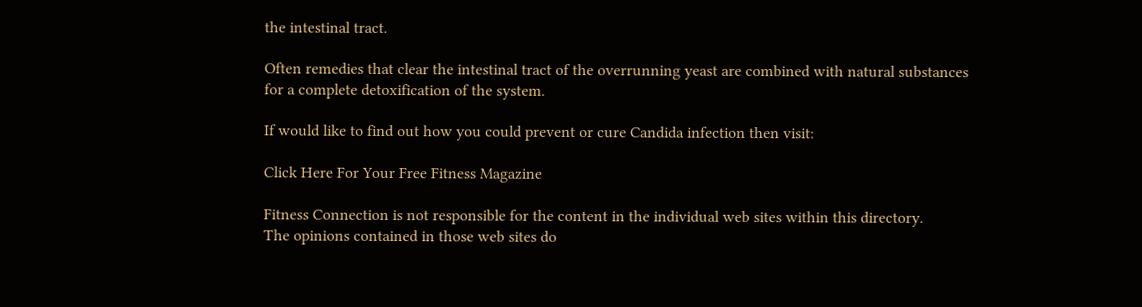the intestinal tract.

Often remedies that clear the intestinal tract of the overrunning yeast are combined with natural substances for a complete detoxification of the system.

If would like to find out how you could prevent or cure Candida infection then visit:

Click Here For Your Free Fitness Magazine

Fitness Connection is not responsible for the content in the individual web sites within this directory.
The opinions contained in those web sites do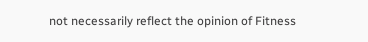not necessarily reflect the opinion of Fitness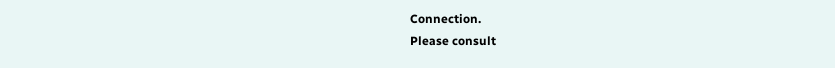Connection.
Please consult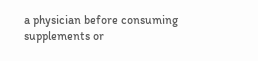a physician before consuming supplements or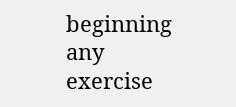beginning any exercise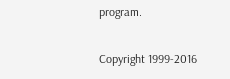program.

Copyright 1999-2016